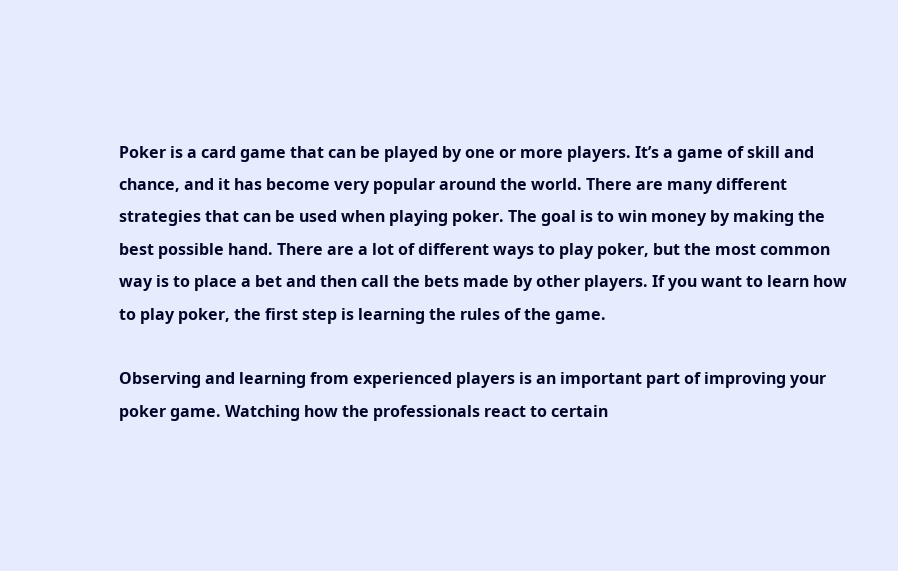Poker is a card game that can be played by one or more players. It’s a game of skill and chance, and it has become very popular around the world. There are many different strategies that can be used when playing poker. The goal is to win money by making the best possible hand. There are a lot of different ways to play poker, but the most common way is to place a bet and then call the bets made by other players. If you want to learn how to play poker, the first step is learning the rules of the game.

Observing and learning from experienced players is an important part of improving your poker game. Watching how the professionals react to certain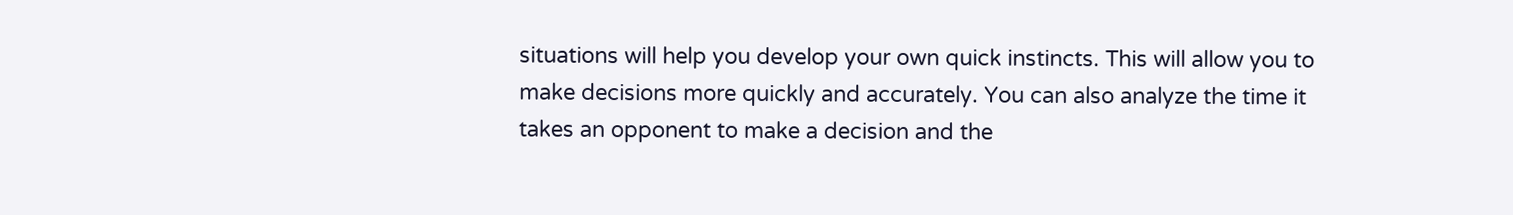situations will help you develop your own quick instincts. This will allow you to make decisions more quickly and accurately. You can also analyze the time it takes an opponent to make a decision and the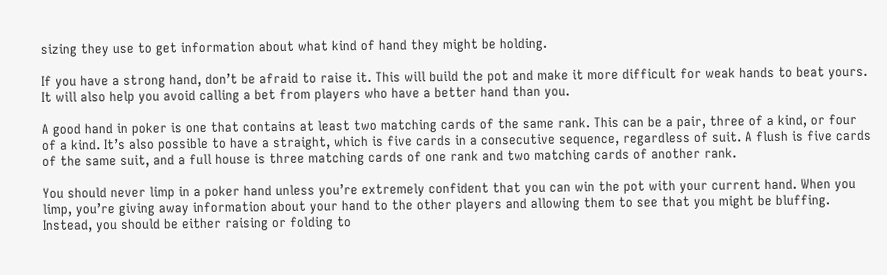sizing they use to get information about what kind of hand they might be holding.

If you have a strong hand, don’t be afraid to raise it. This will build the pot and make it more difficult for weak hands to beat yours. It will also help you avoid calling a bet from players who have a better hand than you.

A good hand in poker is one that contains at least two matching cards of the same rank. This can be a pair, three of a kind, or four of a kind. It’s also possible to have a straight, which is five cards in a consecutive sequence, regardless of suit. A flush is five cards of the same suit, and a full house is three matching cards of one rank and two matching cards of another rank.

You should never limp in a poker hand unless you’re extremely confident that you can win the pot with your current hand. When you limp, you’re giving away information about your hand to the other players and allowing them to see that you might be bluffing. Instead, you should be either raising or folding to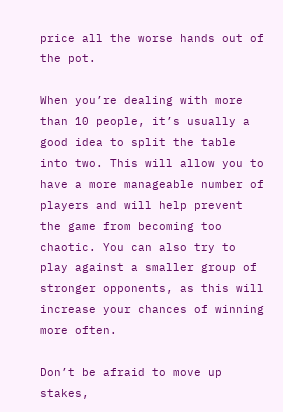price all the worse hands out of the pot.

When you’re dealing with more than 10 people, it’s usually a good idea to split the table into two. This will allow you to have a more manageable number of players and will help prevent the game from becoming too chaotic. You can also try to play against a smaller group of stronger opponents, as this will increase your chances of winning more often.

Don’t be afraid to move up stakes,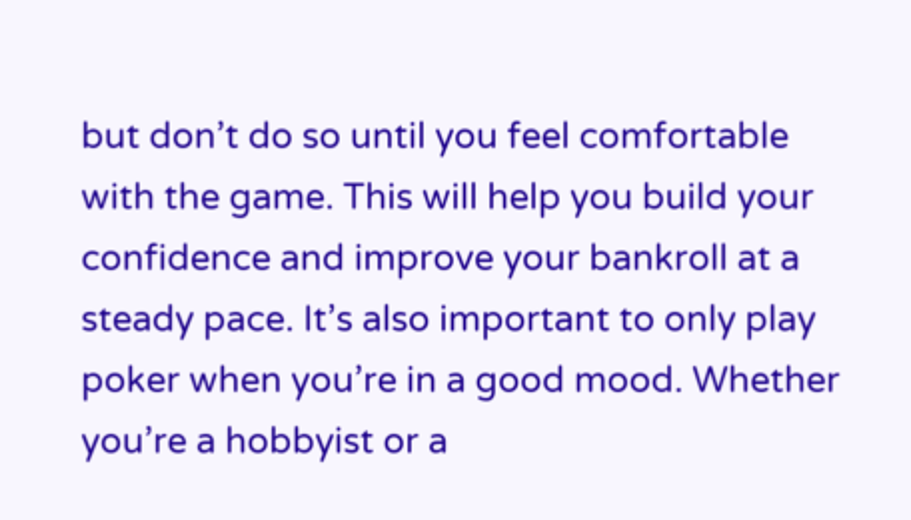but don’t do so until you feel comfortable with the game. This will help you build your confidence and improve your bankroll at a steady pace. It’s also important to only play poker when you’re in a good mood. Whether you’re a hobbyist or a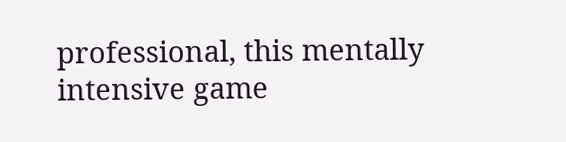professional, this mentally intensive game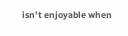isn’t enjoyable when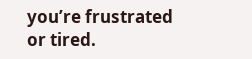you’re frustrated or tired.